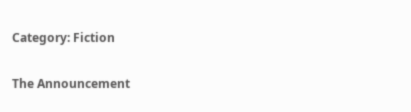Category: Fiction

The Announcement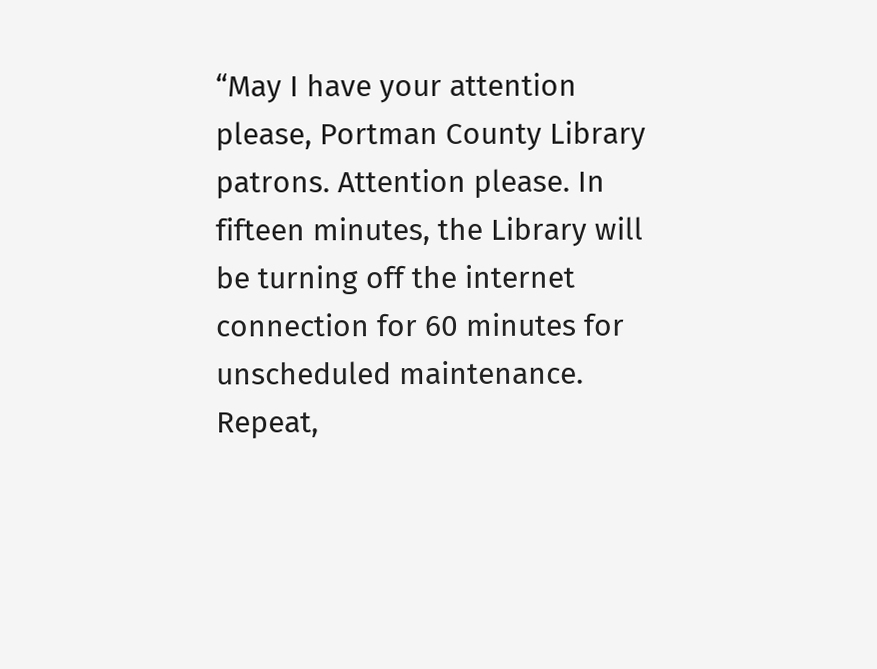“May I have your attention please, Portman County Library patrons. Attention please. In fifteen minutes, the Library will be turning off the internet connection for 60 minutes for unscheduled maintenance. Repeat,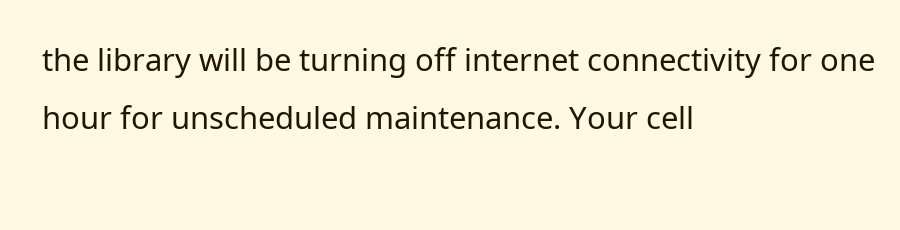the library will be turning off internet connectivity for one hour for unscheduled maintenance. Your cell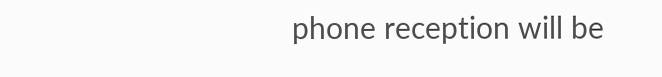phone reception will be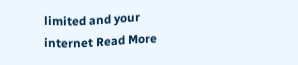limited and your internet Read More